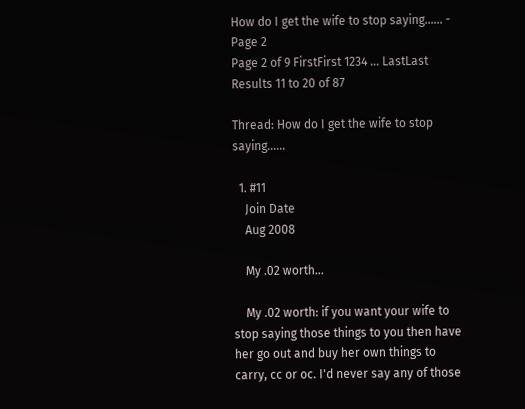How do I get the wife to stop saying...... - Page 2
Page 2 of 9 FirstFirst 1234 ... LastLast
Results 11 to 20 of 87

Thread: How do I get the wife to stop saying......

  1. #11
    Join Date
    Aug 2008

    My .02 worth...

    My .02 worth: if you want your wife to stop saying those things to you then have her go out and buy her own things to carry, cc or oc. I'd never say any of those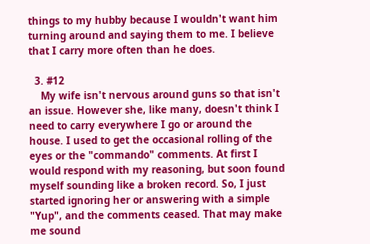things to my hubby because I wouldn't want him turning around and saying them to me. I believe that I carry more often than he does.

  3. #12
    My wife isn't nervous around guns so that isn't an issue. However she, like many, doesn't think I need to carry everywhere I go or around the house. I used to get the occasional rolling of the eyes or the "commando" comments. At first I would respond with my reasoning, but soon found myself sounding like a broken record. So, I just started ignoring her or answering with a simple "Yup", and the comments ceased. That may make me sound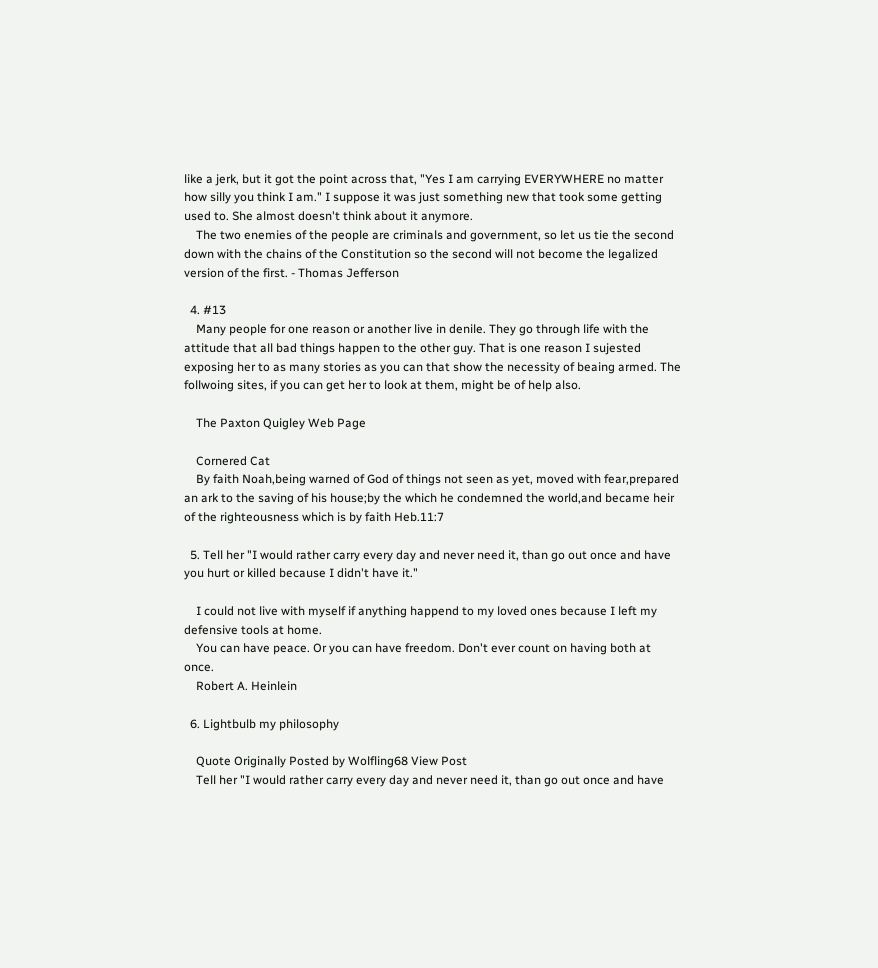like a jerk, but it got the point across that, "Yes I am carrying EVERYWHERE no matter how silly you think I am." I suppose it was just something new that took some getting used to. She almost doesn't think about it anymore.
    The two enemies of the people are criminals and government, so let us tie the second down with the chains of the Constitution so the second will not become the legalized version of the first. - Thomas Jefferson

  4. #13
    Many people for one reason or another live in denile. They go through life with the attitude that all bad things happen to the other guy. That is one reason I sujested exposing her to as many stories as you can that show the necessity of beaing armed. The follwoing sites, if you can get her to look at them, might be of help also.

    The Paxton Quigley Web Page

    Cornered Cat
    By faith Noah,being warned of God of things not seen as yet, moved with fear,prepared an ark to the saving of his house;by the which he condemned the world,and became heir of the righteousness which is by faith Heb.11:7

  5. Tell her "I would rather carry every day and never need it, than go out once and have you hurt or killed because I didn't have it."

    I could not live with myself if anything happend to my loved ones because I left my defensive tools at home.
    You can have peace. Or you can have freedom. Don't ever count on having both at once.
    Robert A. Heinlein

  6. Lightbulb my philosophy

    Quote Originally Posted by Wolfling68 View Post
    Tell her "I would rather carry every day and never need it, than go out once and have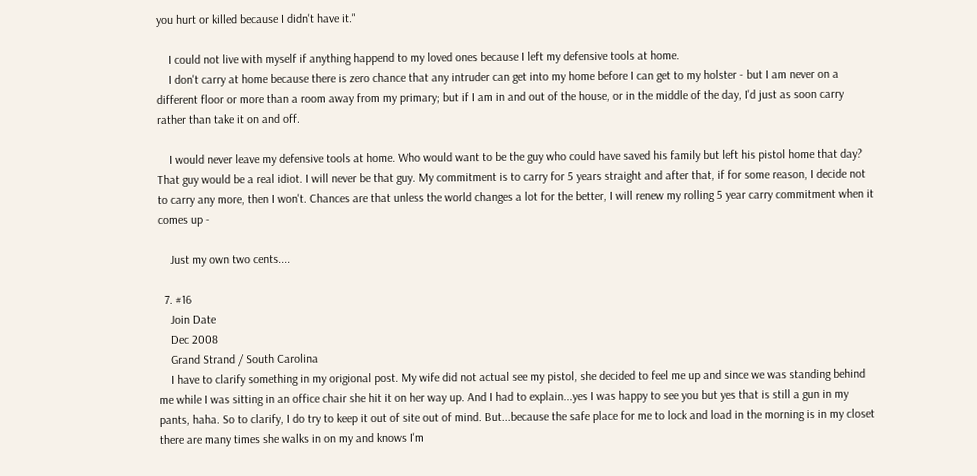you hurt or killed because I didn't have it."

    I could not live with myself if anything happend to my loved ones because I left my defensive tools at home.
    I don't carry at home because there is zero chance that any intruder can get into my home before I can get to my holster - but I am never on a different floor or more than a room away from my primary; but if I am in and out of the house, or in the middle of the day, I'd just as soon carry rather than take it on and off.

    I would never leave my defensive tools at home. Who would want to be the guy who could have saved his family but left his pistol home that day? That guy would be a real idiot. I will never be that guy. My commitment is to carry for 5 years straight and after that, if for some reason, I decide not to carry any more, then I won't. Chances are that unless the world changes a lot for the better, I will renew my rolling 5 year carry commitment when it comes up -

    Just my own two cents....

  7. #16
    Join Date
    Dec 2008
    Grand Strand / South Carolina
    I have to clarify something in my origional post. My wife did not actual see my pistol, she decided to feel me up and since we was standing behind me while I was sitting in an office chair she hit it on her way up. And I had to explain...yes I was happy to see you but yes that is still a gun in my pants, haha. So to clarify, I do try to keep it out of site out of mind. But...because the safe place for me to lock and load in the morning is in my closet there are many times she walks in on my and knows I'm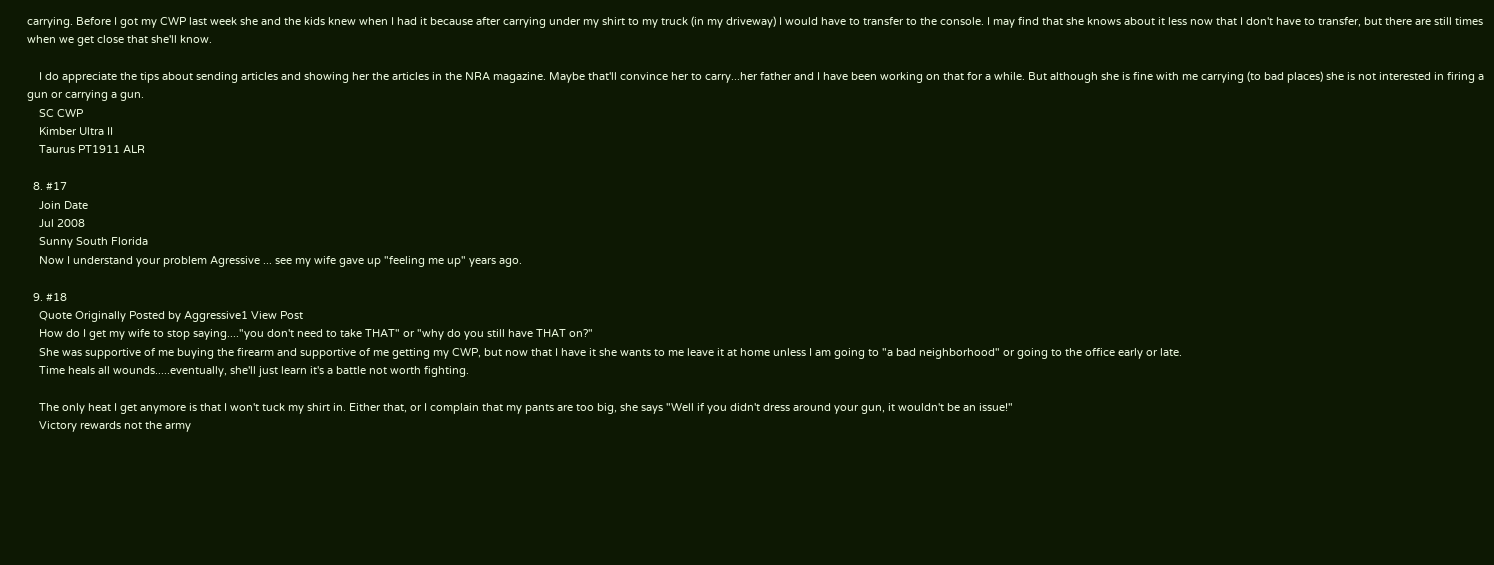carrying. Before I got my CWP last week she and the kids knew when I had it because after carrying under my shirt to my truck (in my driveway) I would have to transfer to the console. I may find that she knows about it less now that I don't have to transfer, but there are still times when we get close that she'll know.

    I do appreciate the tips about sending articles and showing her the articles in the NRA magazine. Maybe that'll convince her to carry...her father and I have been working on that for a while. But although she is fine with me carrying (to bad places) she is not interested in firing a gun or carrying a gun.
    SC CWP
    Kimber Ultra II
    Taurus PT1911 ALR

  8. #17
    Join Date
    Jul 2008
    Sunny South Florida
    Now I understand your problem Agressive ... see my wife gave up "feeling me up" years ago.

  9. #18
    Quote Originally Posted by Aggressive1 View Post
    How do I get my wife to stop saying...."you don't need to take THAT" or "why do you still have THAT on?"
    She was supportive of me buying the firearm and supportive of me getting my CWP, but now that I have it she wants to me leave it at home unless I am going to "a bad neighborhood" or going to the office early or late.
    Time heals all wounds.....eventually, she'll just learn it's a battle not worth fighting.

    The only heat I get anymore is that I won't tuck my shirt in. Either that, or I complain that my pants are too big, she says "Well if you didn't dress around your gun, it wouldn't be an issue!"
    Victory rewards not the army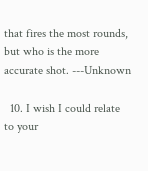that fires the most rounds, but who is the more accurate shot. ---Unknown

  10. I wish I could relate to your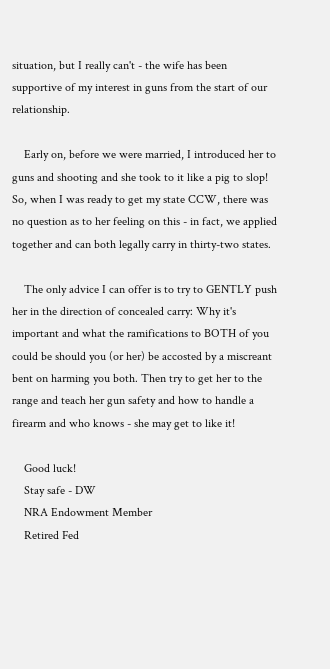situation, but I really can't - the wife has been supportive of my interest in guns from the start of our relationship.

    Early on, before we were married, I introduced her to guns and shooting and she took to it like a pig to slop! So, when I was ready to get my state CCW, there was no question as to her feeling on this - in fact, we applied together and can both legally carry in thirty-two states.

    The only advice I can offer is to try to GENTLY push her in the direction of concealed carry: Why it's important and what the ramifications to BOTH of you could be should you (or her) be accosted by a miscreant bent on harming you both. Then try to get her to the range and teach her gun safety and how to handle a firearm and who knows - she may get to like it!

    Good luck!
    Stay safe - DW
    NRA Endowment Member
    Retired Fed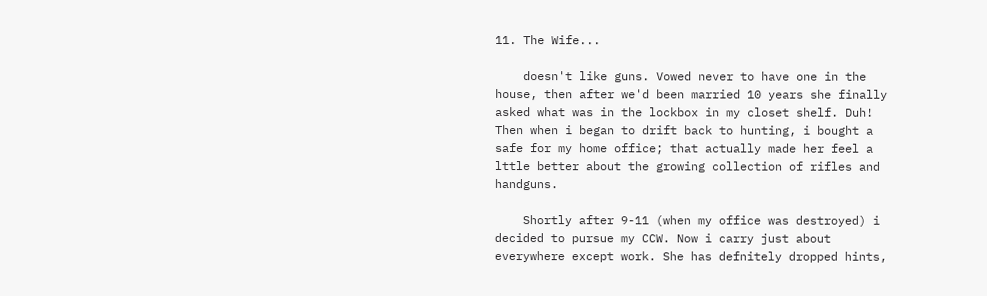11. The Wife...

    doesn't like guns. Vowed never to have one in the house, then after we'd been married 10 years she finally asked what was in the lockbox in my closet shelf. Duh! Then when i began to drift back to hunting, i bought a safe for my home office; that actually made her feel a lttle better about the growing collection of rifles and handguns.

    Shortly after 9-11 (when my office was destroyed) i decided to pursue my CCW. Now i carry just about everywhere except work. She has defnitely dropped hints,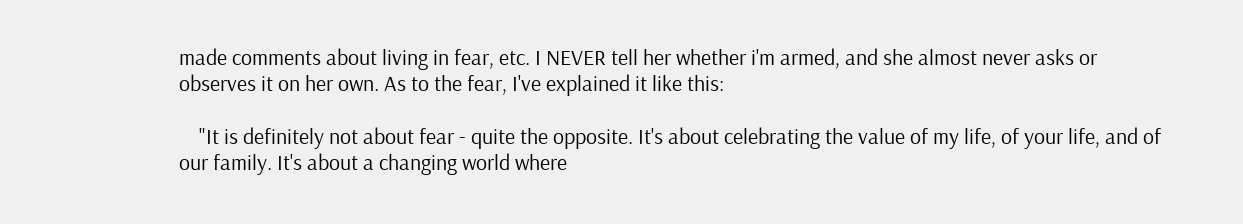made comments about living in fear, etc. I NEVER tell her whether i'm armed, and she almost never asks or observes it on her own. As to the fear, I've explained it like this:

    "It is definitely not about fear - quite the opposite. It's about celebrating the value of my life, of your life, and of our family. It's about a changing world where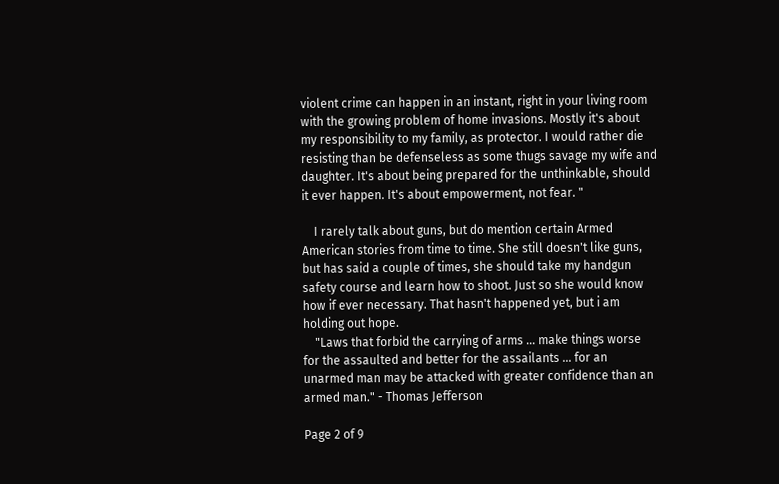violent crime can happen in an instant, right in your living room with the growing problem of home invasions. Mostly it's about my responsibility to my family, as protector. I would rather die resisting than be defenseless as some thugs savage my wife and daughter. It's about being prepared for the unthinkable, should it ever happen. It's about empowerment, not fear. "

    I rarely talk about guns, but do mention certain Armed American stories from time to time. She still doesn't like guns, but has said a couple of times, she should take my handgun safety course and learn how to shoot. Just so she would know how if ever necessary. That hasn't happened yet, but i am holding out hope.
    "Laws that forbid the carrying of arms ... make things worse for the assaulted and better for the assailants ... for an unarmed man may be attacked with greater confidence than an armed man." - Thomas Jefferson

Page 2 of 9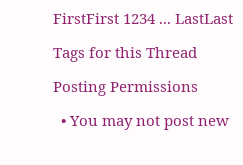FirstFirst 1234 ... LastLast

Tags for this Thread

Posting Permissions

  • You may not post new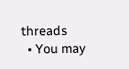threads
  • You may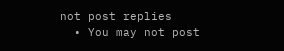not post replies
  • You may not post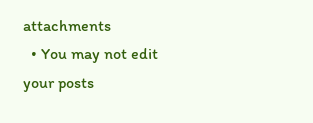attachments
  • You may not edit your posts